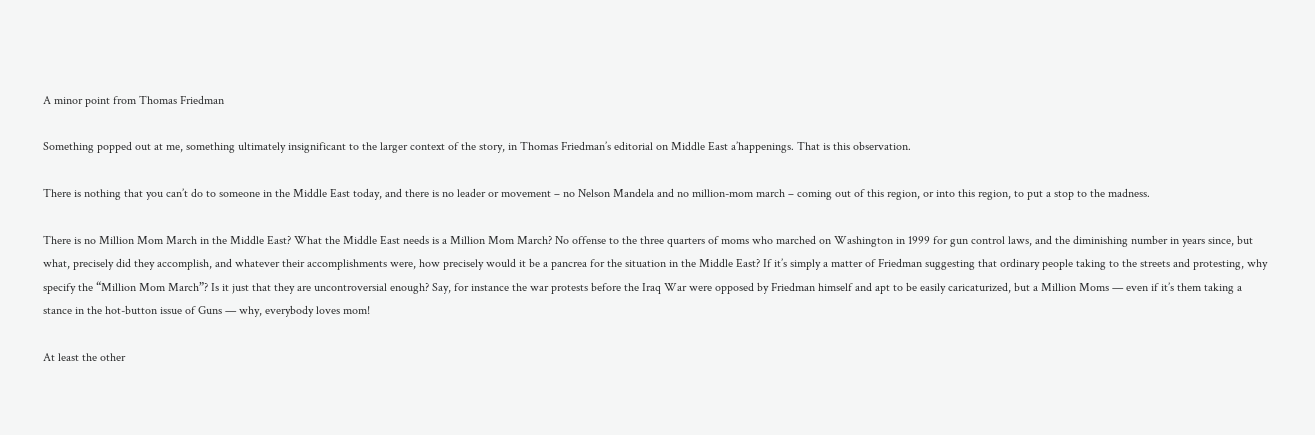A minor point from Thomas Friedman

Something popped out at me, something ultimately insignificant to the larger context of the story, in Thomas Friedman’s editorial on Middle East a’happenings. That is this observation.

There is nothing that you can’t do to someone in the Middle East today, and there is no leader or movement – no Nelson Mandela and no million-mom march – coming out of this region, or into this region, to put a stop to the madness.

There is no Million Mom March in the Middle East? What the Middle East needs is a Million Mom March? No offense to the three quarters of moms who marched on Washington in 1999 for gun control laws, and the diminishing number in years since, but what, precisely did they accomplish, and whatever their accomplishments were, how precisely would it be a pancrea for the situation in the Middle East? If it’s simply a matter of Friedman suggesting that ordinary people taking to the streets and protesting, why specify the “Million Mom March”? Is it just that they are uncontroversial enough? Say, for instance the war protests before the Iraq War were opposed by Friedman himself and apt to be easily caricaturized, but a Million Moms — even if it’s them taking a stance in the hot-button issue of Guns — why, everybody loves mom!

At least the other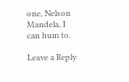one, Nelson Mandela, I can hum to.

Leave a Reply